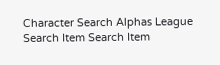Character Search Alphas League Search Item Search Item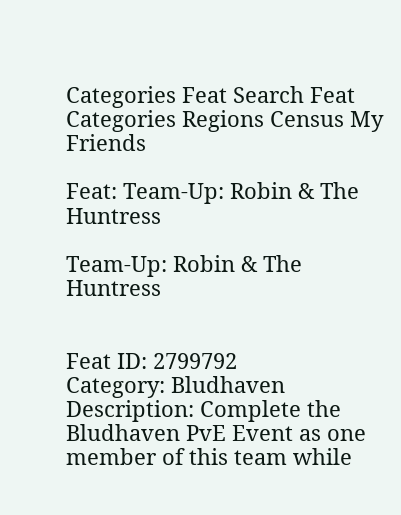Categories Feat Search Feat Categories Regions Census My Friends

Feat: Team-Up: Robin & The Huntress

Team-Up: Robin & The Huntress


Feat ID: 2799792
Category: Bludhaven
Description: Complete the Bludhaven PvE Event as one member of this team while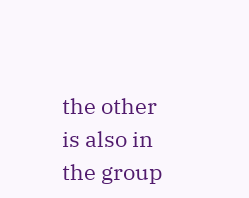the other is also in the group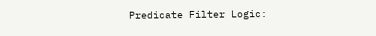Predicate Filter Logic: